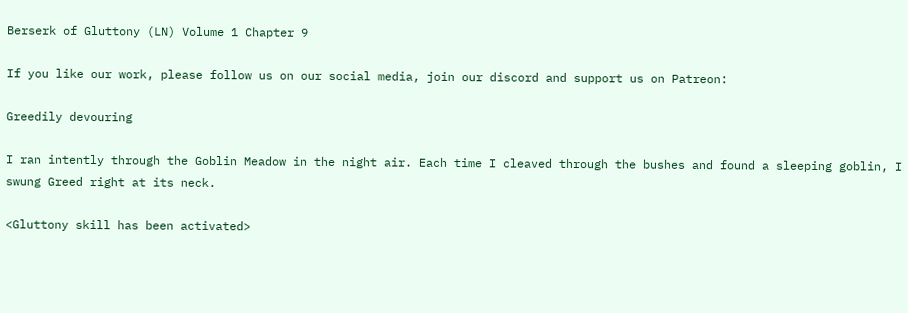Berserk of Gluttony (LN) Volume 1 Chapter 9

If you like our work, please follow us on our social media, join our discord and support us on Patreon:

Greedily devouring

I ran intently through the Goblin Meadow in the night air. Each time I cleaved through the bushes and found a sleeping goblin, I swung Greed right at its neck.

<Gluttony skill has been activated>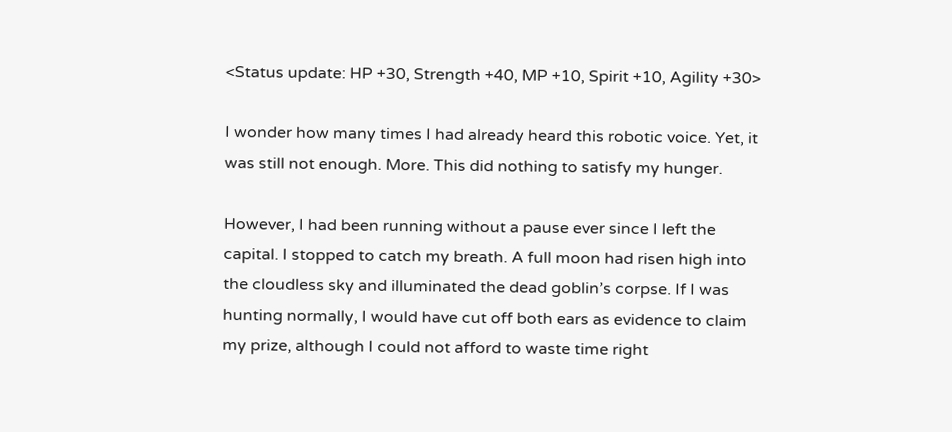<Status update: HP +30, Strength +40, MP +10, Spirit +10, Agility +30>

I wonder how many times I had already heard this robotic voice. Yet, it was still not enough. More. This did nothing to satisfy my hunger.

However, I had been running without a pause ever since I left the capital. I stopped to catch my breath. A full moon had risen high into the cloudless sky and illuminated the dead goblin’s corpse. If I was hunting normally, I would have cut off both ears as evidence to claim my prize, although I could not afford to waste time right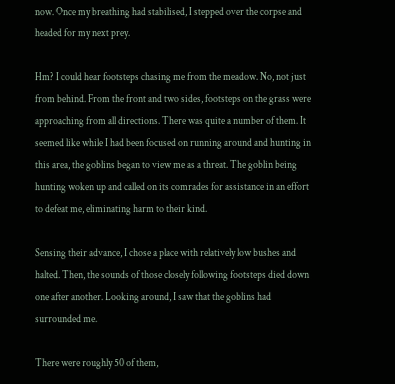now. Once my breathing had stabilised, I stepped over the corpse and headed for my next prey.

Hm? I could hear footsteps chasing me from the meadow. No, not just from behind. From the front and two sides, footsteps on the grass were approaching from all directions. There was quite a number of them. It seemed like while I had been focused on running around and hunting in this area, the goblins began to view me as a threat. The goblin being hunting woken up and called on its comrades for assistance in an effort to defeat me, eliminating harm to their kind.

Sensing their advance, I chose a place with relatively low bushes and halted. Then, the sounds of those closely following footsteps died down one after another. Looking around, I saw that the goblins had surrounded me.

There were roughly 50 of them,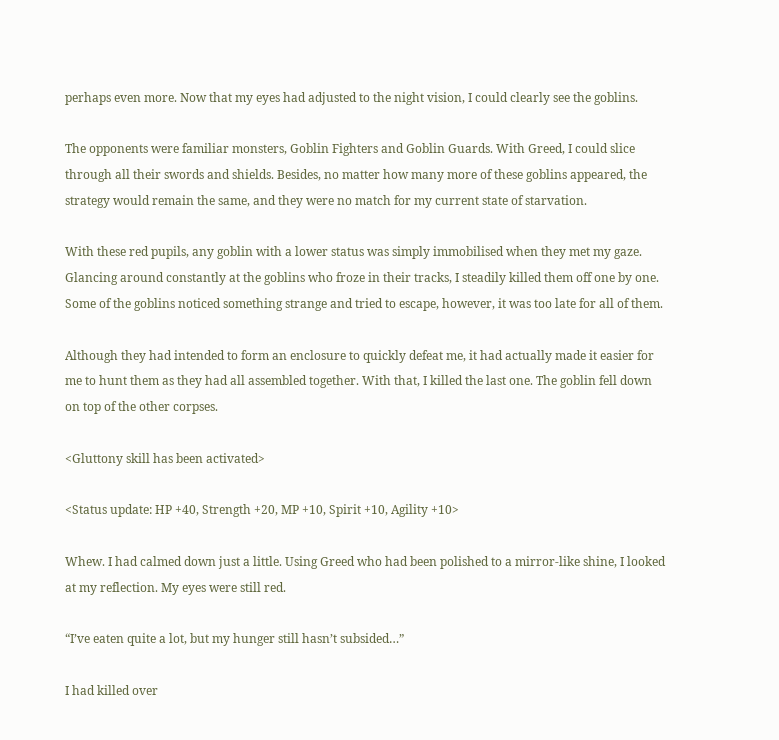perhaps even more. Now that my eyes had adjusted to the night vision, I could clearly see the goblins.

The opponents were familiar monsters, Goblin Fighters and Goblin Guards. With Greed, I could slice through all their swords and shields. Besides, no matter how many more of these goblins appeared, the strategy would remain the same, and they were no match for my current state of starvation.

With these red pupils, any goblin with a lower status was simply immobilised when they met my gaze. Glancing around constantly at the goblins who froze in their tracks, I steadily killed them off one by one. Some of the goblins noticed something strange and tried to escape, however, it was too late for all of them.

Although they had intended to form an enclosure to quickly defeat me, it had actually made it easier for me to hunt them as they had all assembled together. With that, I killed the last one. The goblin fell down on top of the other corpses.

<Gluttony skill has been activated>

<Status update: HP +40, Strength +20, MP +10, Spirit +10, Agility +10>

Whew. I had calmed down just a little. Using Greed who had been polished to a mirror-like shine, I looked at my reflection. My eyes were still red.

“I’ve eaten quite a lot, but my hunger still hasn’t subsided…”

I had killed over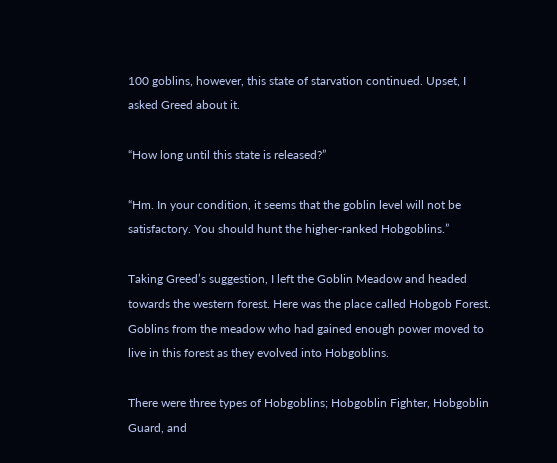100 goblins, however, this state of starvation continued. Upset, I asked Greed about it.

“How long until this state is released?”

“Hm. In your condition, it seems that the goblin level will not be satisfactory. You should hunt the higher-ranked Hobgoblins.”

Taking Greed’s suggestion, I left the Goblin Meadow and headed towards the western forest. Here was the place called Hobgob Forest. Goblins from the meadow who had gained enough power moved to live in this forest as they evolved into Hobgoblins.

There were three types of Hobgoblins; Hobgoblin Fighter, Hobgoblin Guard, and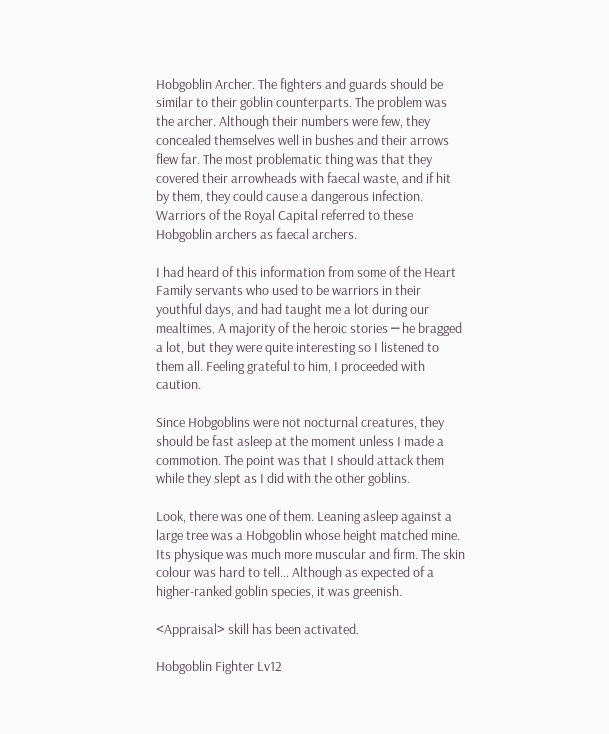Hobgoblin Archer. The fighters and guards should be similar to their goblin counterparts. The problem was the archer. Although their numbers were few, they concealed themselves well in bushes and their arrows flew far. The most problematic thing was that they covered their arrowheads with faecal waste, and if hit by them, they could cause a dangerous infection. Warriors of the Royal Capital referred to these Hobgoblin archers as faecal archers.

I had heard of this information from some of the Heart Family servants who used to be warriors in their youthful days, and had taught me a lot during our mealtimes. A majority of the heroic stories ─ he bragged a lot, but they were quite interesting so I listened to them all. Feeling grateful to him, I proceeded with caution.

Since Hobgoblins were not nocturnal creatures, they should be fast asleep at the moment unless I made a commotion. The point was that I should attack them while they slept as I did with the other goblins.

Look, there was one of them. Leaning asleep against a large tree was a Hobgoblin whose height matched mine. Its physique was much more muscular and firm. The skin colour was hard to tell… Although as expected of a higher-ranked goblin species, it was greenish.

<Appraisal> skill has been activated.

Hobgoblin Fighter Lv12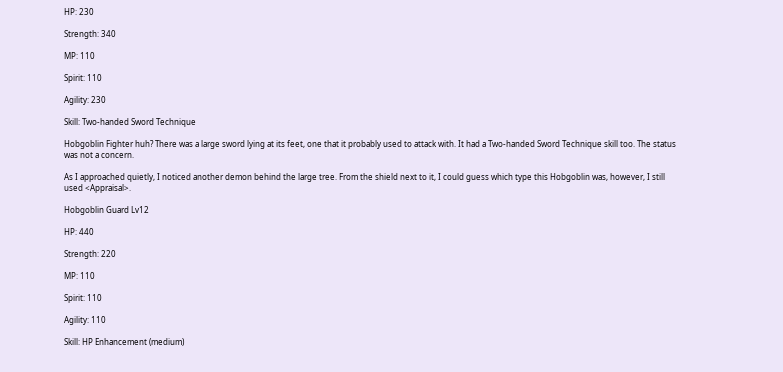HP: 230

Strength: 340

MP: 110

Spirit: 110

Agility: 230

Skill: Two-handed Sword Technique

Hobgoblin Fighter huh? There was a large sword lying at its feet, one that it probably used to attack with. It had a Two-handed Sword Technique skill too. The status was not a concern.

As I approached quietly, I noticed another demon behind the large tree. From the shield next to it, I could guess which type this Hobgoblin was, however, I still used <Appraisal>.

Hobgoblin Guard Lv12

HP: 440

Strength: 220

MP: 110

Spirit: 110

Agility: 110

Skill: HP Enhancement (medium)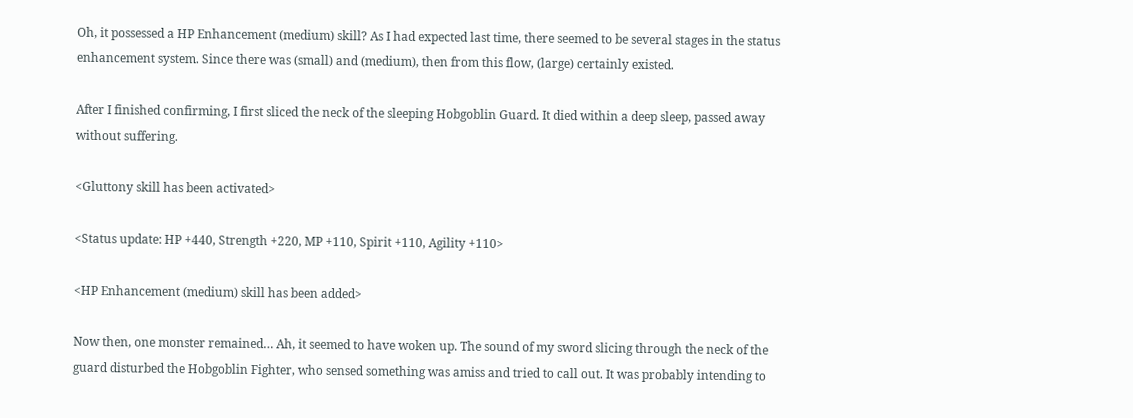Oh, it possessed a HP Enhancement (medium) skill? As I had expected last time, there seemed to be several stages in the status enhancement system. Since there was (small) and (medium), then from this flow, (large) certainly existed.

After I finished confirming, I first sliced the neck of the sleeping Hobgoblin Guard. It died within a deep sleep, passed away without suffering.

<Gluttony skill has been activated>

<Status update: HP +440, Strength +220, MP +110, Spirit +110, Agility +110>

<HP Enhancement (medium) skill has been added>

Now then, one monster remained… Ah, it seemed to have woken up. The sound of my sword slicing through the neck of the guard disturbed the Hobgoblin Fighter, who sensed something was amiss and tried to call out. It was probably intending to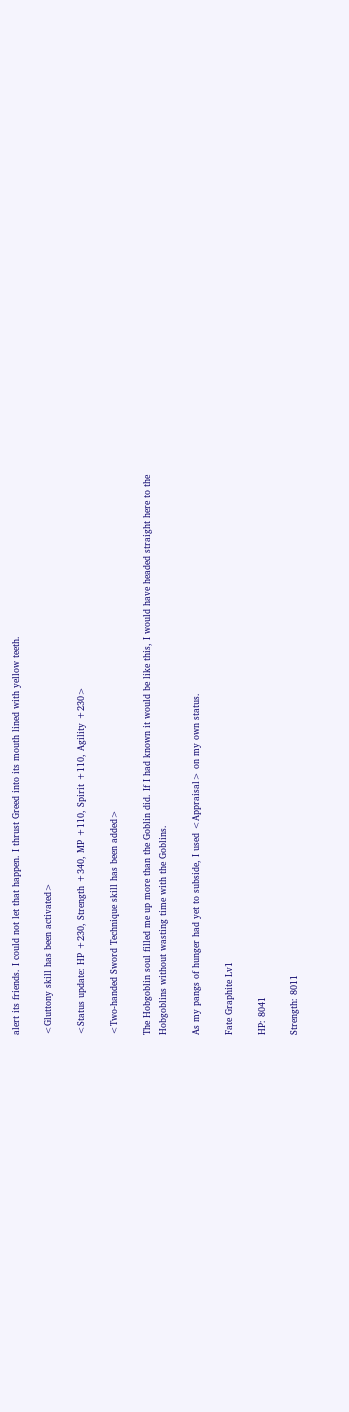alert its friends. I could not let that happen. I thrust Greed into its mouth lined with yellow teeth.

<Gluttony skill has been activated>

<Status update: HP +230, Strength +340, MP +110, Spirit +110, Agility +230>

<Two-handed Sword Technique skill has been added>

The Hobgoblin soul filled me up more than the Goblin did. If I had known it would be like this, I would have headed straight here to the Hobgoblins without wasting time with the Goblins.

As my pangs of hunger had yet to subside, I used <Appraisal> on my own status.

Fate Graphite Lv1

HP: 8041

Strength: 8011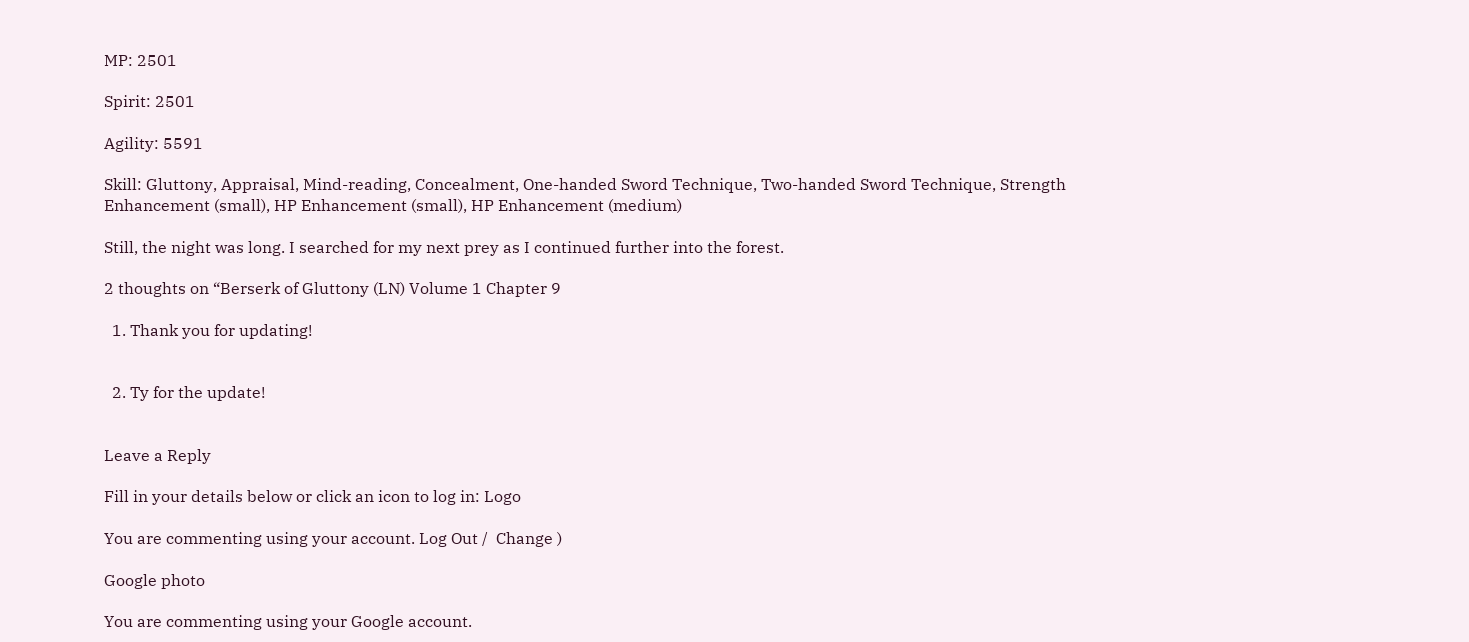MP: 2501

Spirit: 2501

Agility: 5591

Skill: Gluttony, Appraisal, Mind-reading, Concealment, One-handed Sword Technique, Two-handed Sword Technique, Strength Enhancement (small), HP Enhancement (small), HP Enhancement (medium)

Still, the night was long. I searched for my next prey as I continued further into the forest.

2 thoughts on “Berserk of Gluttony (LN) Volume 1 Chapter 9

  1. Thank you for updating!


  2. Ty for the update!


Leave a Reply

Fill in your details below or click an icon to log in: Logo

You are commenting using your account. Log Out /  Change )

Google photo

You are commenting using your Google account.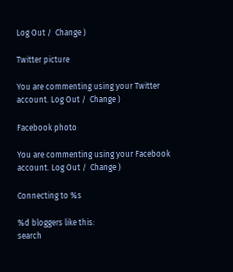Log Out /  Change )

Twitter picture

You are commenting using your Twitter account. Log Out /  Change )

Facebook photo

You are commenting using your Facebook account. Log Out /  Change )

Connecting to %s

%d bloggers like this:
search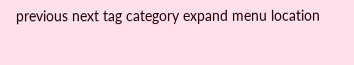previous next tag category expand menu location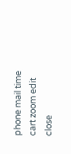phone mail time cart zoom edit close